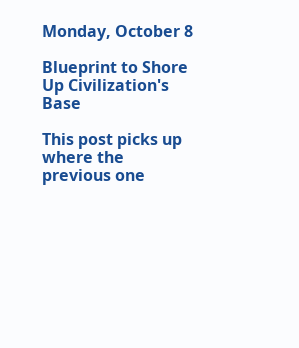Monday, October 8

Blueprint to Shore Up Civilization's Base

This post picks up where the previous one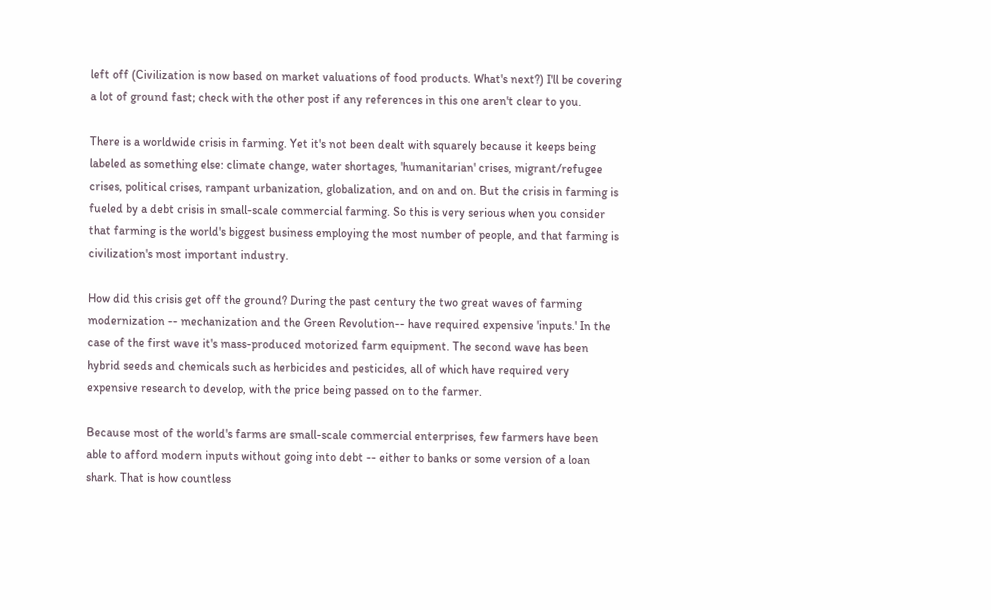left off (Civilization is now based on market valuations of food products. What's next?) I'll be covering a lot of ground fast; check with the other post if any references in this one aren't clear to you.

There is a worldwide crisis in farming. Yet it's not been dealt with squarely because it keeps being labeled as something else: climate change, water shortages, 'humanitarian' crises, migrant/refugee crises, political crises, rampant urbanization, globalization, and on and on. But the crisis in farming is fueled by a debt crisis in small-scale commercial farming. So this is very serious when you consider that farming is the world's biggest business employing the most number of people, and that farming is civilization's most important industry.

How did this crisis get off the ground? During the past century the two great waves of farming modernization -- mechanization and the Green Revolution-- have required expensive 'inputs.' In the case of the first wave it's mass-produced motorized farm equipment. The second wave has been hybrid seeds and chemicals such as herbicides and pesticides, all of which have required very expensive research to develop, with the price being passed on to the farmer.

Because most of the world's farms are small-scale commercial enterprises, few farmers have been able to afford modern inputs without going into debt -- either to banks or some version of a loan shark. That is how countless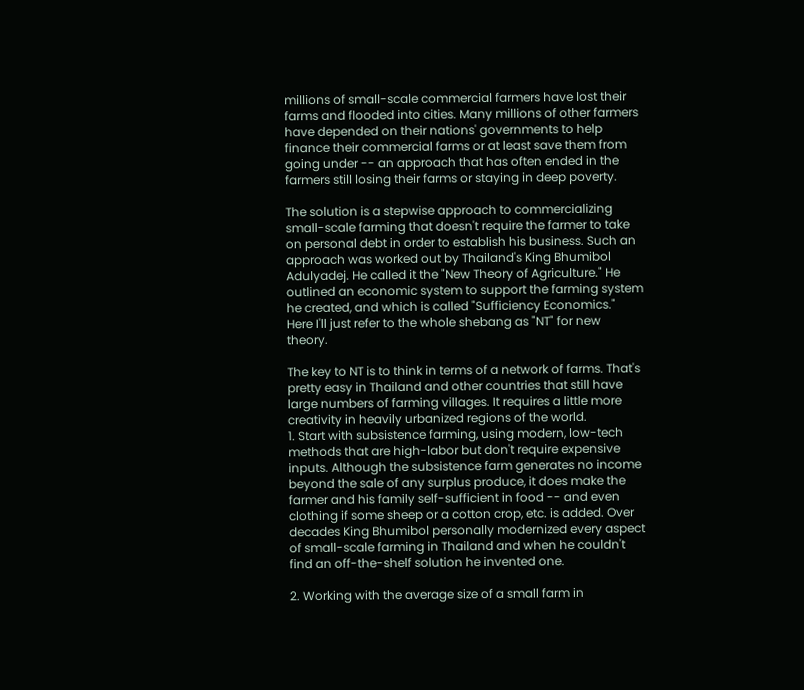millions of small-scale commercial farmers have lost their farms and flooded into cities. Many millions of other farmers have depended on their nations' governments to help finance their commercial farms or at least save them from going under -- an approach that has often ended in the farmers still losing their farms or staying in deep poverty.

The solution is a stepwise approach to commercializing small-scale farming that doesn't require the farmer to take on personal debt in order to establish his business. Such an approach was worked out by Thailand's King Bhumibol Adulyadej. He called it the "New Theory of Agriculture." He outlined an economic system to support the farming system he created, and which is called "Sufficiency Economics." Here I'll just refer to the whole shebang as "NT" for new theory.

The key to NT is to think in terms of a network of farms. That's pretty easy in Thailand and other countries that still have large numbers of farming villages. It requires a little more creativity in heavily urbanized regions of the world.
1. Start with subsistence farming, using modern, low-tech  methods that are high-labor but don't require expensive inputs. Although the subsistence farm generates no income beyond the sale of any surplus produce, it does make the farmer and his family self-sufficient in food -- and even clothing if some sheep or a cotton crop, etc. is added. Over decades King Bhumibol personally modernized every aspect of small-scale farming in Thailand and when he couldn't find an off-the-shelf solution he invented one.

2. Working with the average size of a small farm in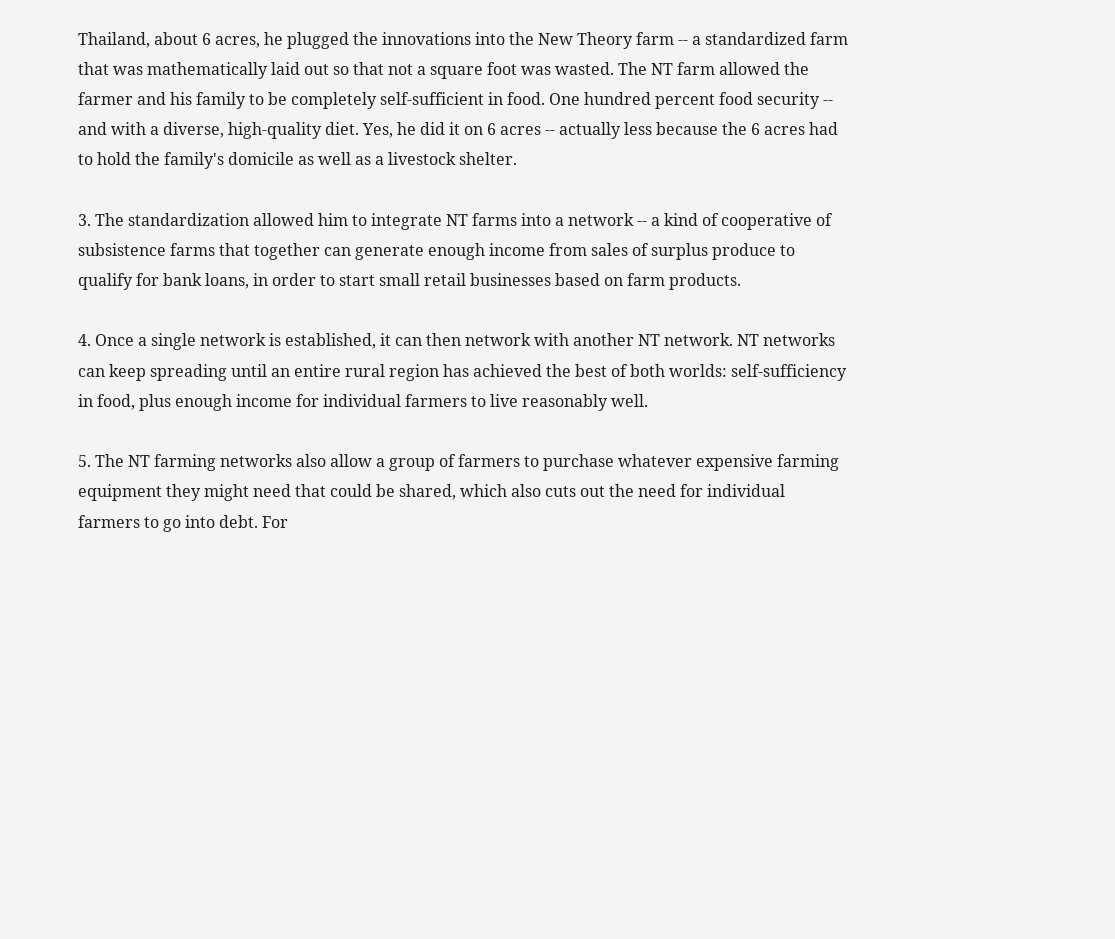Thailand, about 6 acres, he plugged the innovations into the New Theory farm -- a standardized farm that was mathematically laid out so that not a square foot was wasted. The NT farm allowed the farmer and his family to be completely self-sufficient in food. One hundred percent food security -- and with a diverse, high-quality diet. Yes, he did it on 6 acres -- actually less because the 6 acres had to hold the family's domicile as well as a livestock shelter.

3. The standardization allowed him to integrate NT farms into a network -- a kind of cooperative of subsistence farms that together can generate enough income from sales of surplus produce to qualify for bank loans, in order to start small retail businesses based on farm products.

4. Once a single network is established, it can then network with another NT network. NT networks can keep spreading until an entire rural region has achieved the best of both worlds: self-sufficiency in food, plus enough income for individual farmers to live reasonably well.

5. The NT farming networks also allow a group of farmers to purchase whatever expensive farming equipment they might need that could be shared, which also cuts out the need for individual farmers to go into debt. For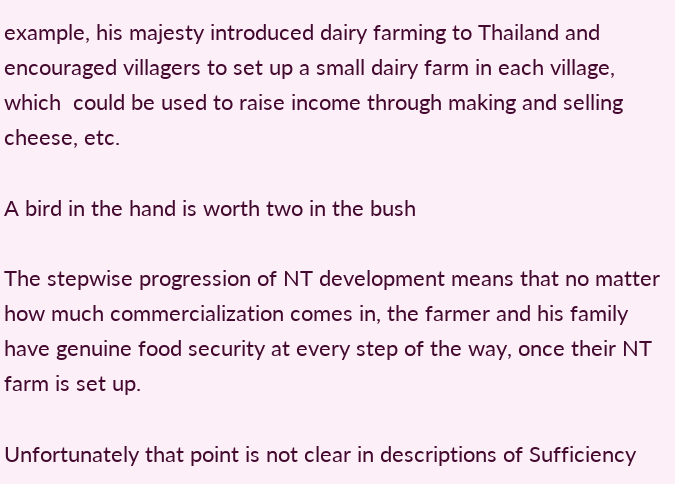example, his majesty introduced dairy farming to Thailand and encouraged villagers to set up a small dairy farm in each village, which  could be used to raise income through making and selling cheese, etc.

A bird in the hand is worth two in the bush

The stepwise progression of NT development means that no matter how much commercialization comes in, the farmer and his family have genuine food security at every step of the way, once their NT farm is set up.

Unfortunately that point is not clear in descriptions of Sufficiency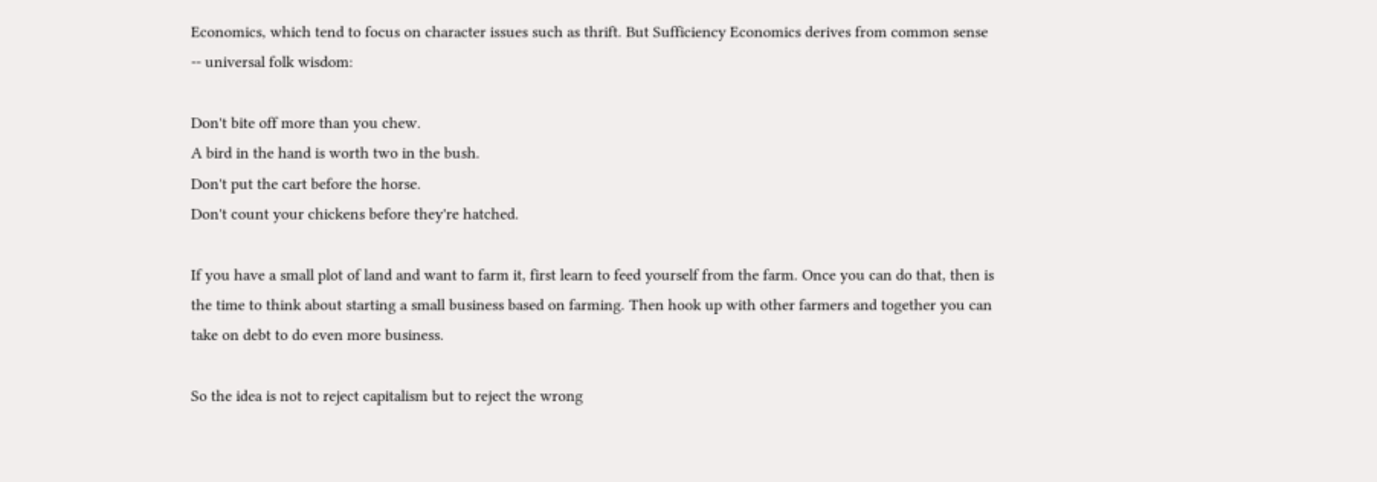Economics, which tend to focus on character issues such as thrift. But Sufficiency Economics derives from common sense -- universal folk wisdom:

Don't bite off more than you chew.
A bird in the hand is worth two in the bush.
Don't put the cart before the horse.
Don't count your chickens before they're hatched.

If you have a small plot of land and want to farm it, first learn to feed yourself from the farm. Once you can do that, then is the time to think about starting a small business based on farming. Then hook up with other farmers and together you can take on debt to do even more business.

So the idea is not to reject capitalism but to reject the wrong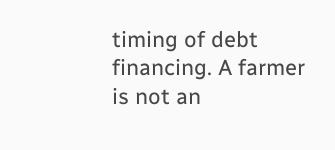timing of debt financing. A farmer is not an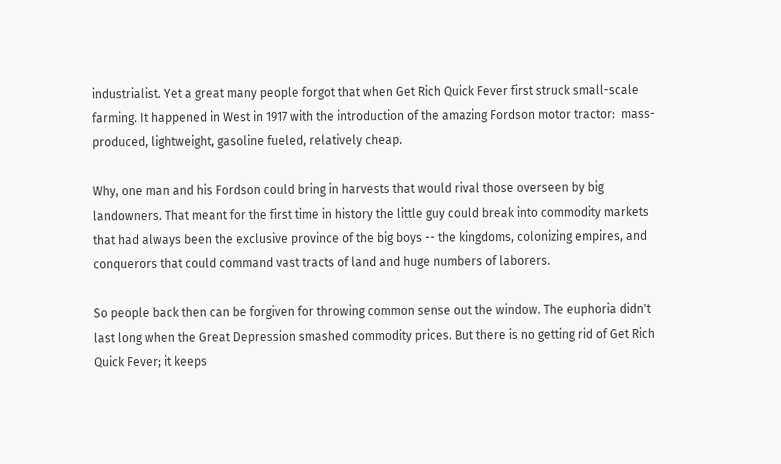industrialist. Yet a great many people forgot that when Get Rich Quick Fever first struck small-scale farming. It happened in West in 1917 with the introduction of the amazing Fordson motor tractor:  mass-produced, lightweight, gasoline fueled, relatively cheap.

Why, one man and his Fordson could bring in harvests that would rival those overseen by big landowners. That meant for the first time in history the little guy could break into commodity markets that had always been the exclusive province of the big boys -- the kingdoms, colonizing empires, and conquerors that could command vast tracts of land and huge numbers of laborers.

So people back then can be forgiven for throwing common sense out the window. The euphoria didn't last long when the Great Depression smashed commodity prices. But there is no getting rid of Get Rich Quick Fever; it keeps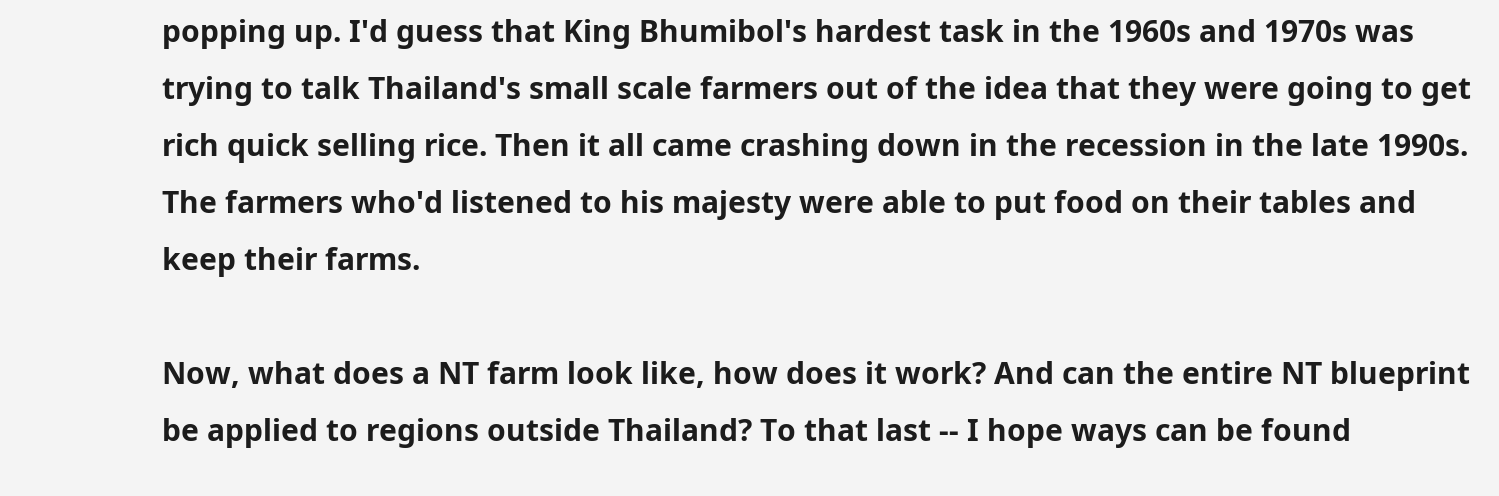popping up. I'd guess that King Bhumibol's hardest task in the 1960s and 1970s was trying to talk Thailand's small scale farmers out of the idea that they were going to get rich quick selling rice. Then it all came crashing down in the recession in the late 1990s. The farmers who'd listened to his majesty were able to put food on their tables and keep their farms.

Now, what does a NT farm look like, how does it work? And can the entire NT blueprint be applied to regions outside Thailand? To that last -- I hope ways can be found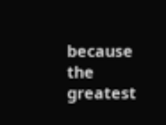because the greatest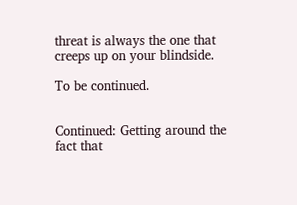threat is always the one that creeps up on your blindside.

To be continued.


Continued: Getting around the fact that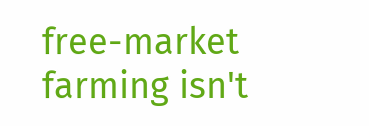free-market farming isn't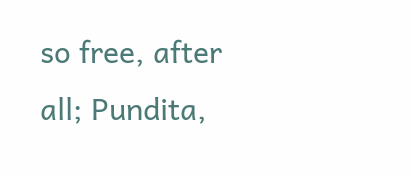so free, after all; Pundita,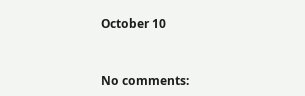October 10


No comments: